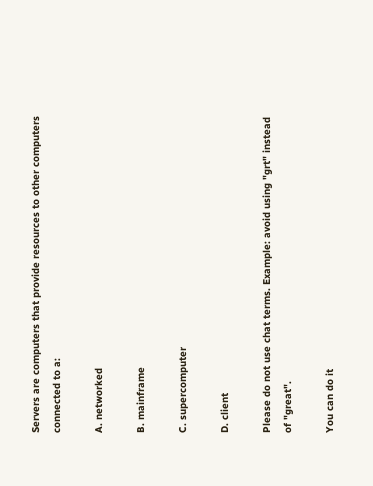Servers are computers that provide resources to other computers connected to a:

A. networked

B. mainframe

C. supercomputer

D. client

Please do not use chat terms. Example: avoid using "grt" instead of "great".

You can do it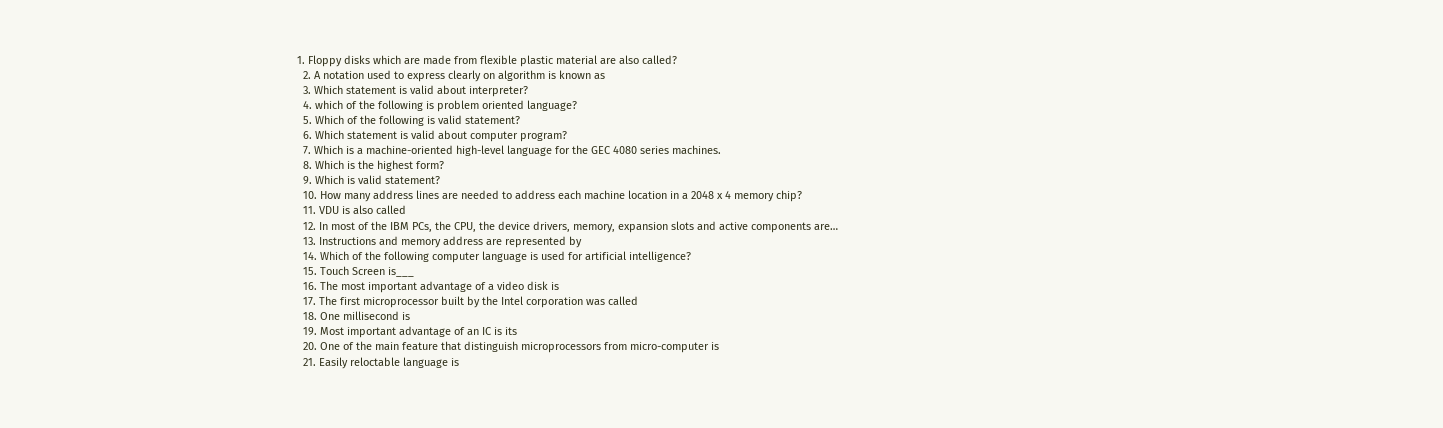1. Floppy disks which are made from flexible plastic material are also called?
  2. A notation used to express clearly on algorithm is known as
  3. Which statement is valid about interpreter?
  4. which of the following is problem oriented language?
  5. Which of the following is valid statement?
  6. Which statement is valid about computer program?
  7. Which is a machine-oriented high-level language for the GEC 4080 series machines.
  8. Which is the highest form?
  9. Which is valid statement?
  10. How many address lines are needed to address each machine location in a 2048 x 4 memory chip?
  11. VDU is also called
  12. In most of the IBM PCs, the CPU, the device drivers, memory, expansion slots and active components are…
  13. Instructions and memory address are represented by
  14. Which of the following computer language is used for artificial intelligence?
  15. Touch Screen is___
  16. The most important advantage of a video disk is
  17. The first microprocessor built by the Intel corporation was called
  18. One millisecond is
  19. Most important advantage of an IC is its
  20. One of the main feature that distinguish microprocessors from micro-computer is
  21. Easily reloctable language is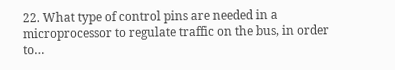22. What type of control pins are needed in a microprocessor to regulate traffic on the bus, in order to…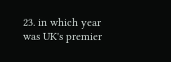23. in which year was UK's premier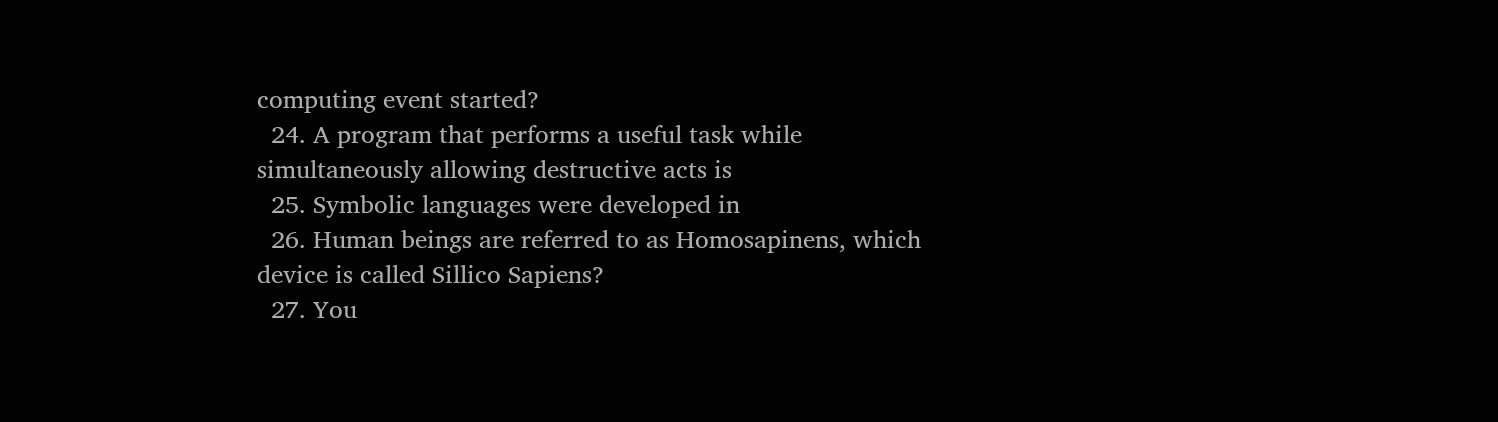computing event started?
  24. A program that performs a useful task while simultaneously allowing destructive acts is
  25. Symbolic languages were developed in
  26. Human beings are referred to as Homosapinens, which device is called Sillico Sapiens?
  27. You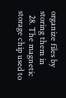organize files by storing them in
  28. The magnetic storage chip used to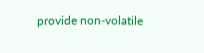provide non-volatile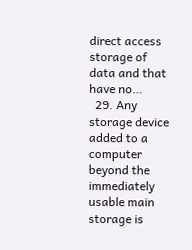direct access storage of data and that have no…
  29. Any storage device added to a computer beyond the immediately usable main storage is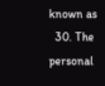known as
  30. The personal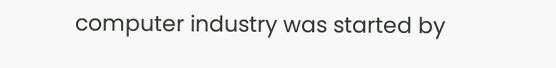computer industry was started by